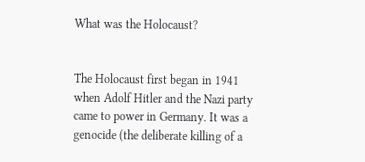What was the Holocaust?


The Holocaust first began in 1941 when Adolf Hitler and the Nazi party came to power in Germany. It was a genocide (the deliberate killing of a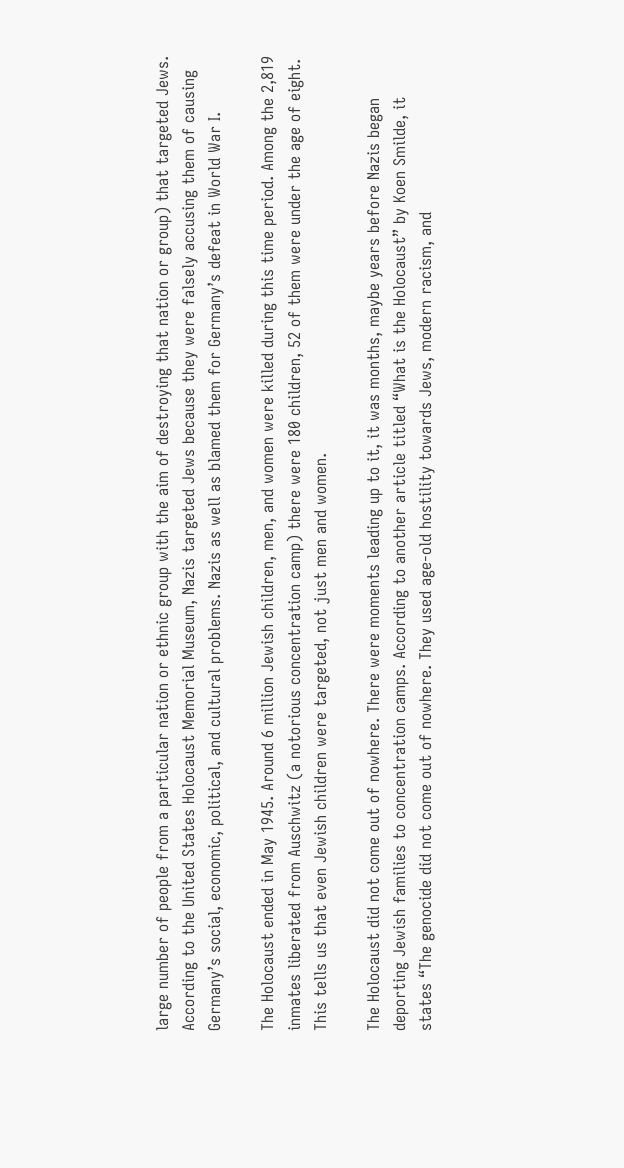large number of people from a particular nation or ethnic group with the aim of destroying that nation or group) that targeted Jews. According to the United States Holocaust Memorial Museum, Nazis targeted Jews because they were falsely accusing them of causing Germany’s social, economic, political, and cultural problems. Nazis as well as blamed them for Germany’s defeat in World War I.

The Holocaust ended in May 1945. Around 6 million Jewish children, men, and women were killed during this time period. Among the 2,819 inmates liberated from Auschwitz (a notorious concentration camp) there were 180 children, 52 of them were under the age of eight. This tells us that even Jewish children were targeted, not just men and women.

The Holocaust did not come out of nowhere. There were moments leading up to it, it was months, maybe years before Nazis began deporting Jewish families to concentration camps. According to another article titled “What is the Holocaust” by Koen Smilde, it states “The genocide did not come out of nowhere. They used age-old hostility towards Jews, modern racism, and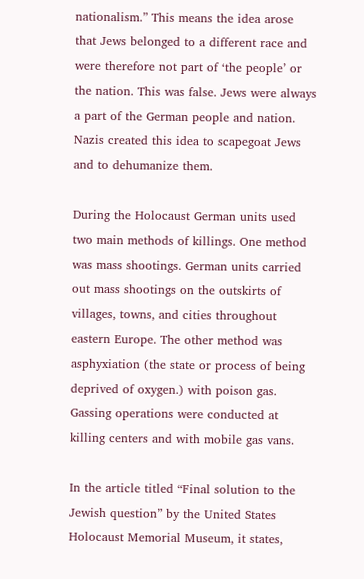nationalism.” This means the idea arose that Jews belonged to a different race and were therefore not part of ‘the people’ or the nation. This was false. Jews were always a part of the German people and nation. Nazis created this idea to scapegoat Jews and to dehumanize them.

During the Holocaust German units used two main methods of killings. One method was mass shootings. German units carried out mass shootings on the outskirts of villages, towns, and cities throughout eastern Europe. The other method was asphyxiation (the state or process of being deprived of oxygen.) with poison gas. Gassing operations were conducted at killing centers and with mobile gas vans.

In the article titled “Final solution to the Jewish question” by the United States Holocaust Memorial Museum, it states,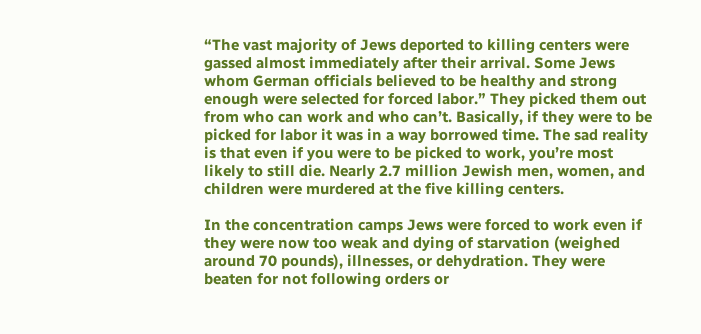“The vast majority of Jews deported to killing centers were gassed almost immediately after their arrival. Some Jews whom German officials believed to be healthy and strong enough were selected for forced labor.” They picked them out from who can work and who can’t. Basically, if they were to be picked for labor it was in a way borrowed time. The sad reality is that even if you were to be picked to work, you’re most likely to still die. Nearly 2.7 million Jewish men, women, and children were murdered at the five killing centers.

In the concentration camps Jews were forced to work even if they were now too weak and dying of starvation (weighed around 70 pounds), illnesses, or dehydration. They were beaten for not following orders or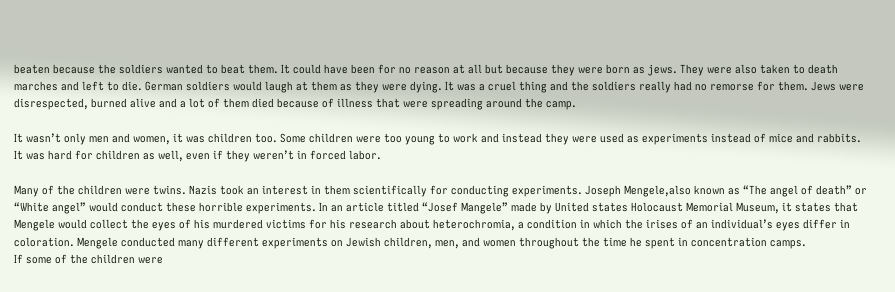beaten because the soldiers wanted to beat them. It could have been for no reason at all but because they were born as jews. They were also taken to death marches and left to die. German soldiers would laugh at them as they were dying. It was a cruel thing and the soldiers really had no remorse for them. Jews were disrespected, burned alive and a lot of them died because of illness that were spreading around the camp.

It wasn’t only men and women, it was children too. Some children were too young to work and instead they were used as experiments instead of mice and rabbits. It was hard for children as well, even if they weren’t in forced labor.

Many of the children were twins. Nazis took an interest in them scientifically for conducting experiments. Joseph Mengele,also known as “The angel of death” or “White angel” would conduct these horrible experiments. In an article titled “Josef Mangele” made by United states Holocaust Memorial Museum, it states that Mengele would collect the eyes of his murdered victims for his research about heterochromia, a condition in which the irises of an individual’s eyes differ in coloration. Mengele conducted many different experiments on Jewish children, men, and women throughout the time he spent in concentration camps.
If some of the children were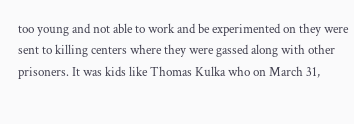too young and not able to work and be experimented on they were sent to killing centers where they were gassed along with other prisoners. It was kids like Thomas Kulka who on March 31,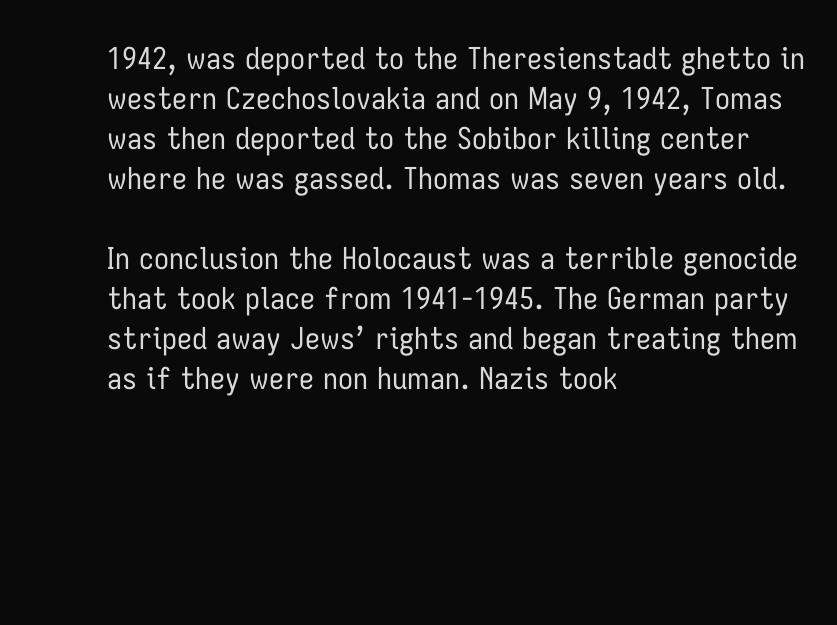1942, was deported to the Theresienstadt ghetto in western Czechoslovakia and on May 9, 1942, Tomas was then deported to the Sobibor killing center where he was gassed. Thomas was seven years old.

In conclusion the Holocaust was a terrible genocide that took place from 1941-1945. The German party striped away Jews’ rights and began treating them as if they were non human. Nazis took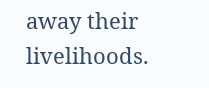away their livelihoods.